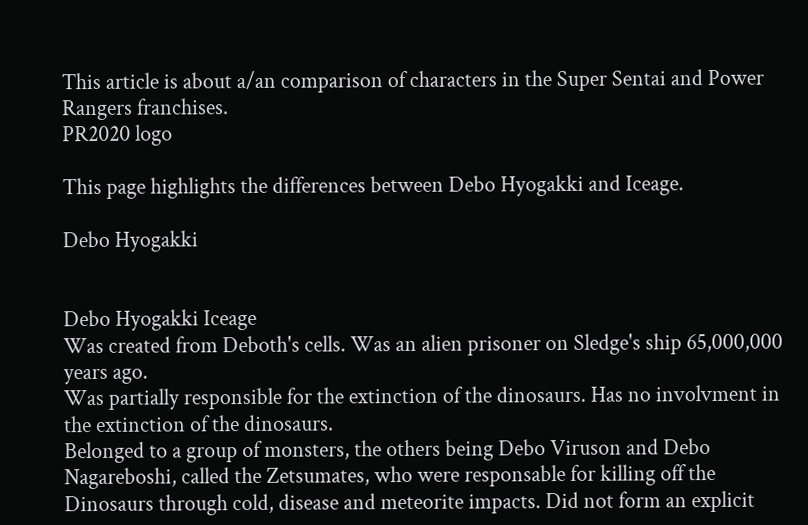This article is about a/an comparison of characters in the Super Sentai and Power Rangers franchises.
PR2020 logo

This page highlights the differences between Debo Hyogakki and Iceage.

Debo Hyogakki


Debo Hyogakki Iceage
Was created from Deboth's cells. Was an alien prisoner on Sledge's ship 65,000,000 years ago.
Was partially responsible for the extinction of the dinosaurs. Has no involvment in the extinction of the dinosaurs.
Belonged to a group of monsters, the others being Debo Viruson and Debo Nagareboshi, called the Zetsumates, who were responsable for killing off the Dinosaurs through cold, disease and meteorite impacts. Did not form an explicit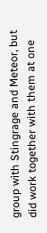group with Stingrage and Meteor, but did work together with them at one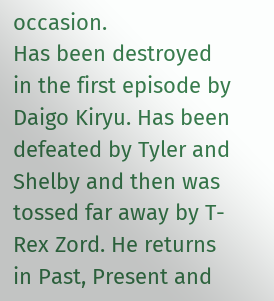occasion.
Has been destroyed in the first episode by Daigo Kiryu. Has been defeated by Tyler and Shelby and then was tossed far away by T-Rex Zord. He returns in Past, Present and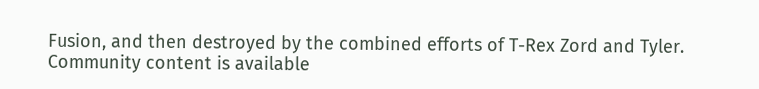Fusion, and then destroyed by the combined efforts of T-Rex Zord and Tyler.
Community content is available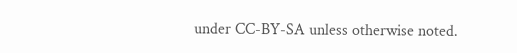under CC-BY-SA unless otherwise noted.